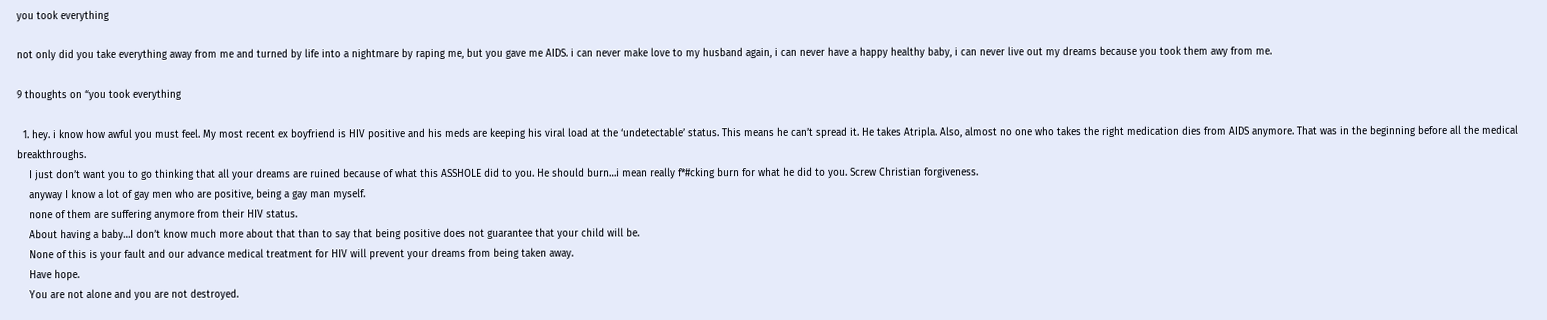you took everything

not only did you take everything away from me and turned by life into a nightmare by raping me, but you gave me AIDS. i can never make love to my husband again, i can never have a happy healthy baby, i can never live out my dreams because you took them awy from me.

9 thoughts on “you took everything

  1. hey. i know how awful you must feel. My most recent ex boyfriend is HIV positive and his meds are keeping his viral load at the ‘undetectable’ status. This means he can’t spread it. He takes Atripla. Also, almost no one who takes the right medication dies from AIDS anymore. That was in the beginning before all the medical breakthroughs.
    I just don’t want you to go thinking that all your dreams are ruined because of what this ASSHOLE did to you. He should burn…i mean really f*#cking burn for what he did to you. Screw Christian forgiveness.
    anyway I know a lot of gay men who are positive, being a gay man myself.
    none of them are suffering anymore from their HIV status.
    About having a baby…I don’t know much more about that than to say that being positive does not guarantee that your child will be.
    None of this is your fault and our advance medical treatment for HIV will prevent your dreams from being taken away.
    Have hope.
    You are not alone and you are not destroyed.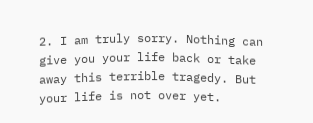2. I am truly sorry. Nothing can give you your life back or take away this terrible tragedy. But your life is not over yet.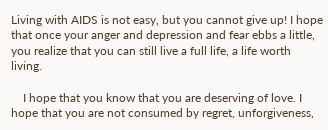Living with AIDS is not easy, but you cannot give up! I hope that once your anger and depression and fear ebbs a little, you realize that you can still live a full life, a life worth living.

    I hope that you know that you are deserving of love. I hope that you are not consumed by regret, unforgiveness,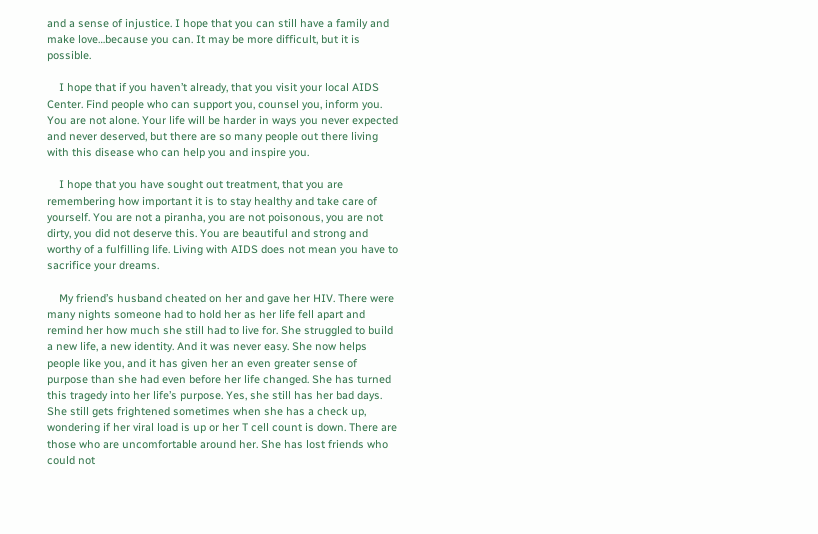and a sense of injustice. I hope that you can still have a family and make love…because you can. It may be more difficult, but it is possible.

    I hope that if you haven’t already, that you visit your local AIDS Center. Find people who can support you, counsel you, inform you. You are not alone. Your life will be harder in ways you never expected and never deserved, but there are so many people out there living with this disease who can help you and inspire you.

    I hope that you have sought out treatment, that you are remembering how important it is to stay healthy and take care of yourself. You are not a piranha, you are not poisonous, you are not dirty, you did not deserve this. You are beautiful and strong and worthy of a fulfilling life. Living with AIDS does not mean you have to sacrifice your dreams.

    My friend’s husband cheated on her and gave her HIV. There were many nights someone had to hold her as her life fell apart and remind her how much she still had to live for. She struggled to build a new life, a new identity. And it was never easy. She now helps people like you, and it has given her an even greater sense of purpose than she had even before her life changed. She has turned this tragedy into her life’s purpose. Yes, she still has her bad days. She still gets frightened sometimes when she has a check up, wondering if her viral load is up or her T cell count is down. There are those who are uncomfortable around her. She has lost friends who could not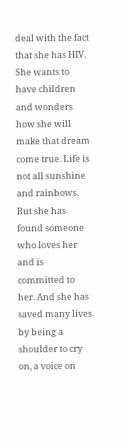deal with the fact that she has HIV. She wants to have children and wonders how she will make that dream come true. Life is not all sunshine and rainbows. But she has found someone who loves her and is committed to her. And she has saved many lives by being a shoulder to cry on, a voice on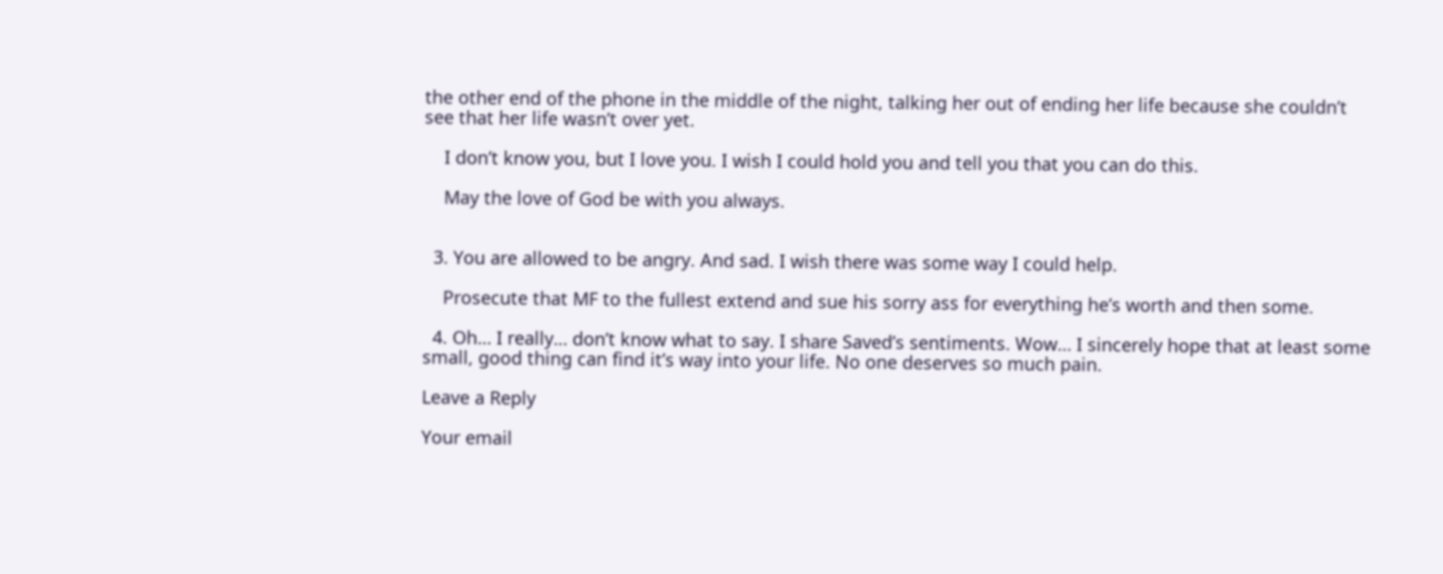the other end of the phone in the middle of the night, talking her out of ending her life because she couldn’t see that her life wasn’t over yet.

    I don’t know you, but I love you. I wish I could hold you and tell you that you can do this.

    May the love of God be with you always.


  3. You are allowed to be angry. And sad. I wish there was some way I could help.

    Prosecute that MF to the fullest extend and sue his sorry ass for everything he’s worth and then some.

  4. Oh… I really… don’t know what to say. I share Saved’s sentiments. Wow… I sincerely hope that at least some small, good thing can find it’s way into your life. No one deserves so much pain.

Leave a Reply

Your email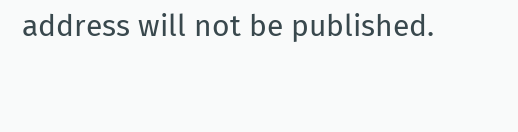address will not be published.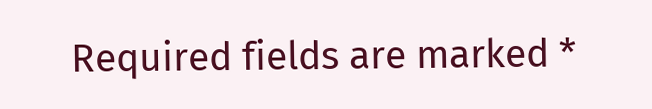Required fields are marked *